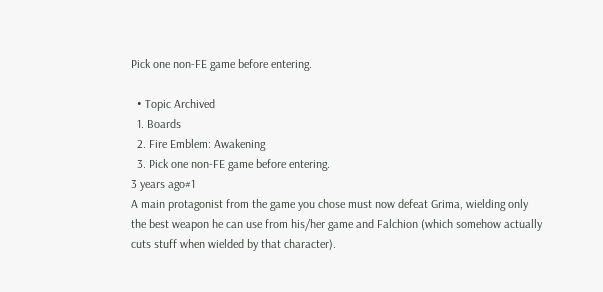Pick one non-FE game before entering.

  • Topic Archived
  1. Boards
  2. Fire Emblem: Awakening
  3. Pick one non-FE game before entering.
3 years ago#1
A main protagonist from the game you chose must now defeat Grima, wielding only the best weapon he can use from his/her game and Falchion (which somehow actually cuts stuff when wielded by that character).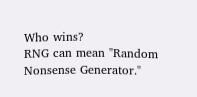Who wins?
RNG can mean "Random Nonsense Generator."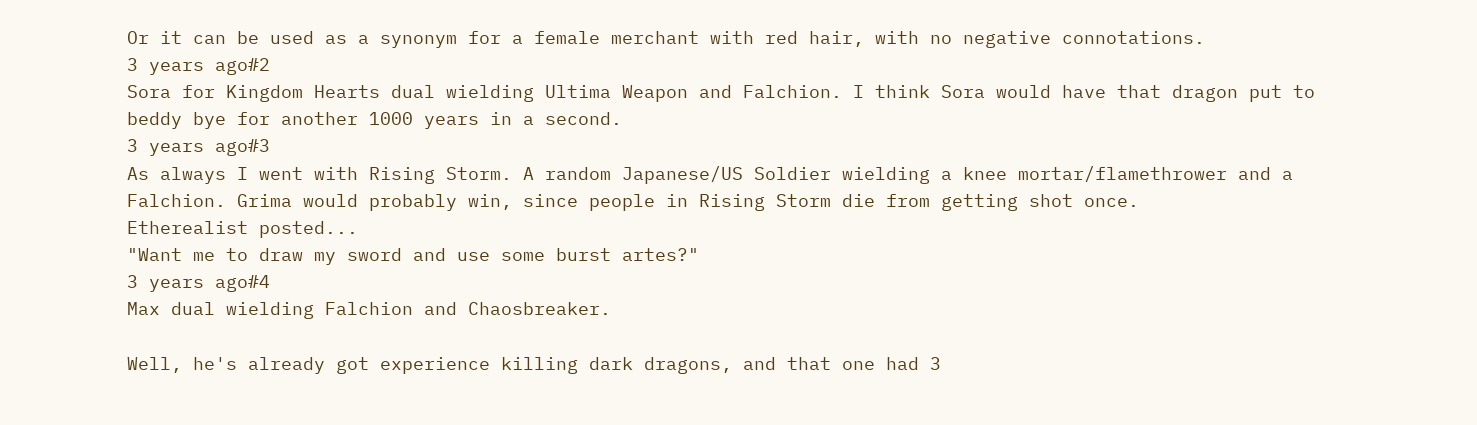Or it can be used as a synonym for a female merchant with red hair, with no negative connotations.
3 years ago#2
Sora for Kingdom Hearts dual wielding Ultima Weapon and Falchion. I think Sora would have that dragon put to beddy bye for another 1000 years in a second.
3 years ago#3
As always I went with Rising Storm. A random Japanese/US Soldier wielding a knee mortar/flamethrower and a Falchion. Grima would probably win, since people in Rising Storm die from getting shot once.
Etherealist posted...
"Want me to draw my sword and use some burst artes?"
3 years ago#4
Max dual wielding Falchion and Chaosbreaker.

Well, he's already got experience killing dark dragons, and that one had 3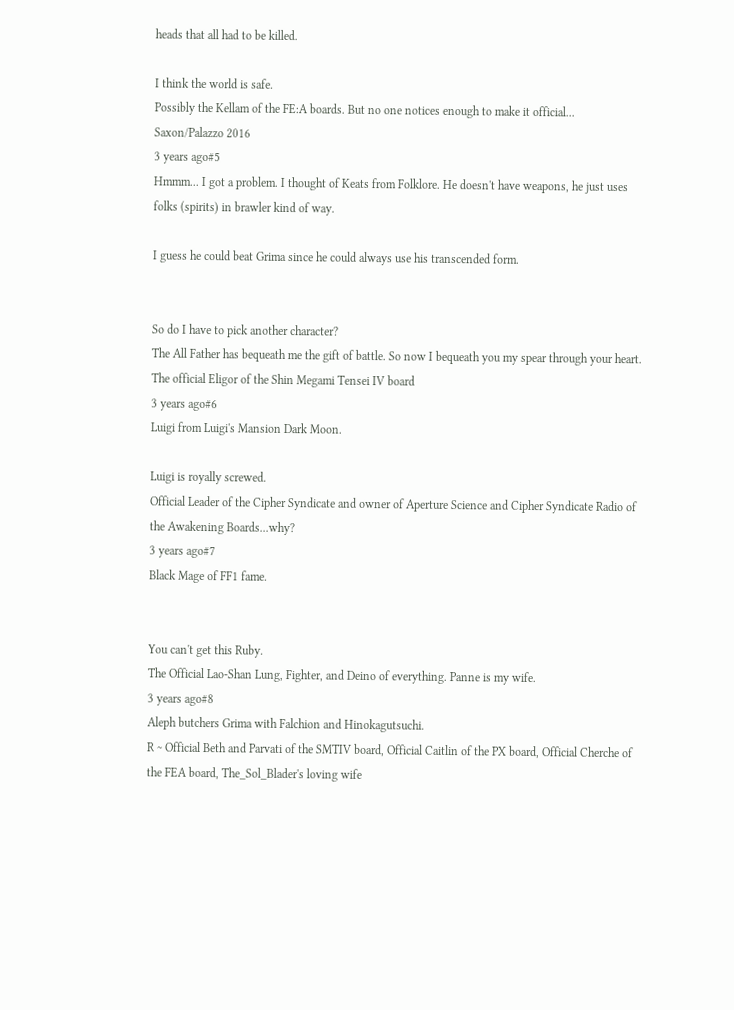heads that all had to be killed.

I think the world is safe.
Possibly the Kellam of the FE:A boards. But no one notices enough to make it official...
Saxon/Palazzo 2016
3 years ago#5
Hmmm... I got a problem. I thought of Keats from Folklore. He doesn't have weapons, he just uses folks (spirits) in brawler kind of way.

I guess he could beat Grima since he could always use his transcended form.


So do I have to pick another character?
The All Father has bequeath me the gift of battle. So now I bequeath you my spear through your heart.
The official Eligor of the Shin Megami Tensei IV board
3 years ago#6
Luigi from Luigi's Mansion Dark Moon.

Luigi is royally screwed.
Official Leader of the Cipher Syndicate and owner of Aperture Science and Cipher Syndicate Radio of the Awakening Boards...why?
3 years ago#7
Black Mage of FF1 fame.


You can't get this Ruby.
The Official Lao-Shan Lung, Fighter, and Deino of everything. Panne is my wife.
3 years ago#8
Aleph butchers Grima with Falchion and Hinokagutsuchi.
R ~ Official Beth and Parvati of the SMTIV board, Official Caitlin of the PX board, Official Cherche of the FEA board, The_Sol_Blader's loving wife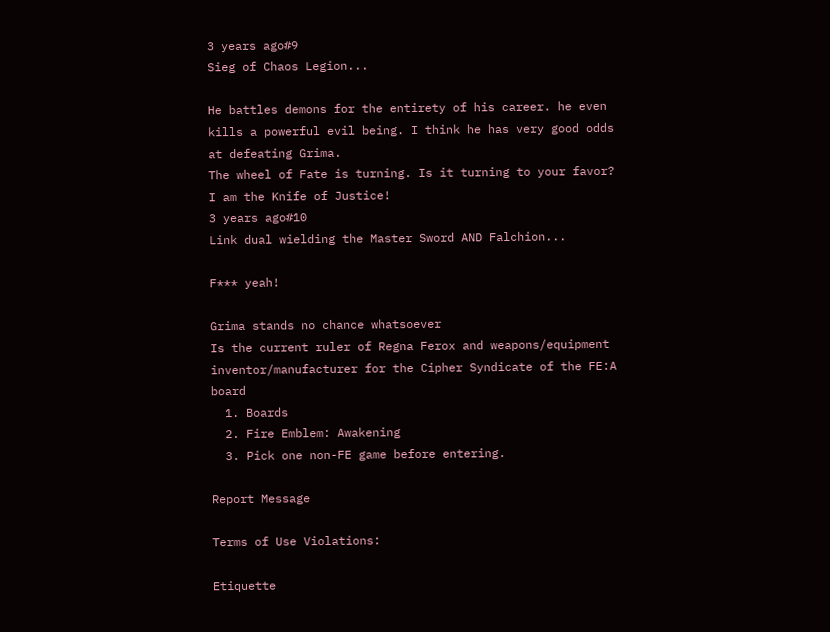3 years ago#9
Sieg of Chaos Legion...

He battles demons for the entirety of his career. he even kills a powerful evil being. I think he has very good odds at defeating Grima.
The wheel of Fate is turning. Is it turning to your favor?
I am the Knife of Justice!
3 years ago#10
Link dual wielding the Master Sword AND Falchion...

F*** yeah!

Grima stands no chance whatsoever
Is the current ruler of Regna Ferox and weapons/equipment inventor/manufacturer for the Cipher Syndicate of the FE:A board
  1. Boards
  2. Fire Emblem: Awakening
  3. Pick one non-FE game before entering.

Report Message

Terms of Use Violations:

Etiquette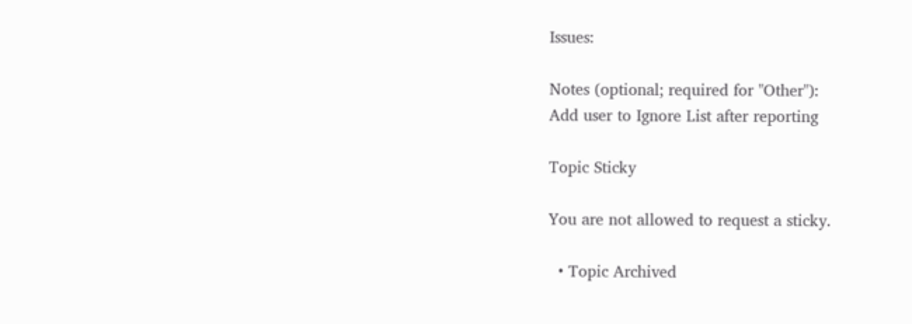Issues:

Notes (optional; required for "Other"):
Add user to Ignore List after reporting

Topic Sticky

You are not allowed to request a sticky.

  • Topic Archived